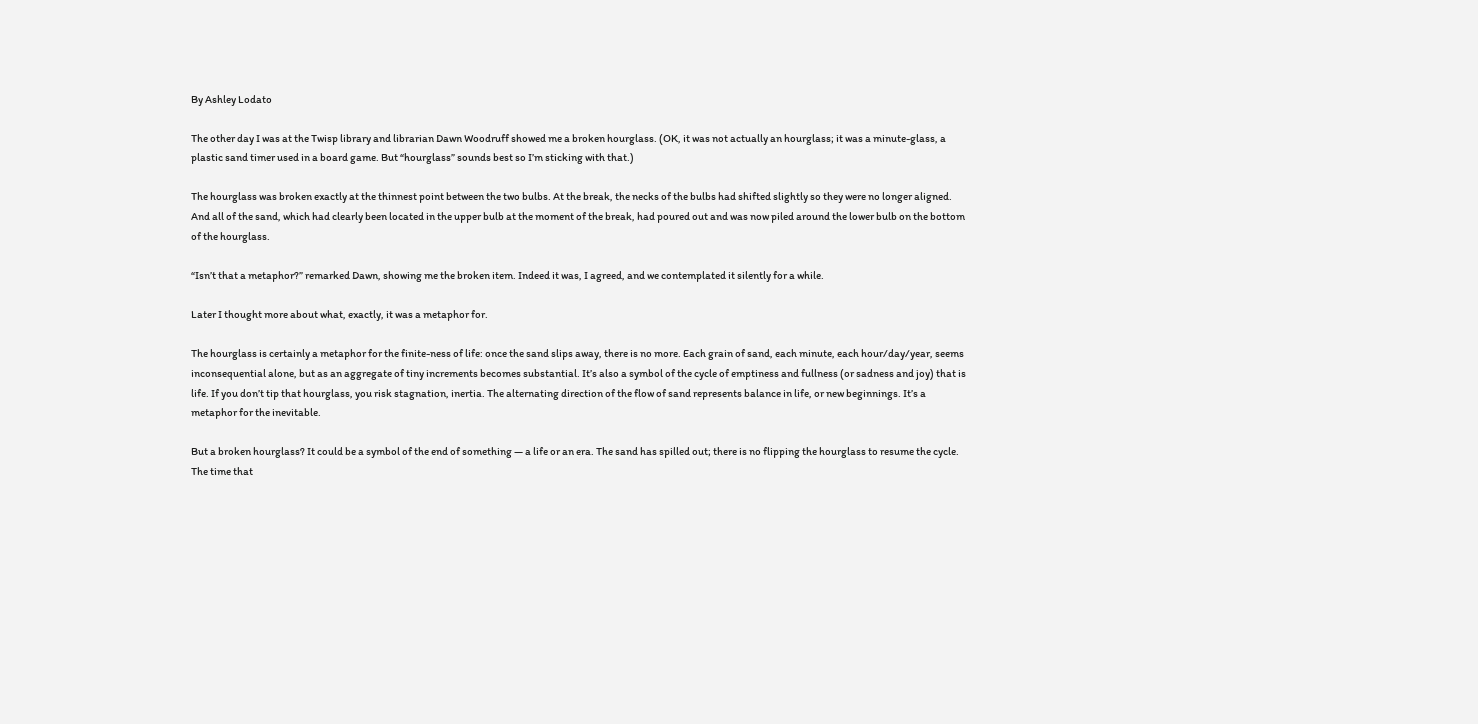By Ashley Lodato

The other day I was at the Twisp library and librarian Dawn Woodruff showed me a broken hourglass. (OK, it was not actually an hourglass; it was a minute-glass, a plastic sand timer used in a board game. But “hourglass” sounds best so I’m sticking with that.)

The hourglass was broken exactly at the thinnest point between the two bulbs. At the break, the necks of the bulbs had shifted slightly so they were no longer aligned. And all of the sand, which had clearly been located in the upper bulb at the moment of the break, had poured out and was now piled around the lower bulb on the bottom of the hourglass.

“Isn’t that a metaphor?” remarked Dawn, showing me the broken item. Indeed it was, I agreed, and we contemplated it silently for a while.

Later I thought more about what, exactly, it was a metaphor for.

The hourglass is certainly a metaphor for the finite-ness of life: once the sand slips away, there is no more. Each grain of sand, each minute, each hour/day/year, seems inconsequential alone, but as an aggregate of tiny increments becomes substantial. It’s also a symbol of the cycle of emptiness and fullness (or sadness and joy) that is life. If you don’t tip that hourglass, you risk stagnation, inertia. The alternating direction of the flow of sand represents balance in life, or new beginnings. It’s a metaphor for the inevitable.

But a broken hourglass? It could be a symbol of the end of something — a life or an era. The sand has spilled out; there is no flipping the hourglass to resume the cycle. The time that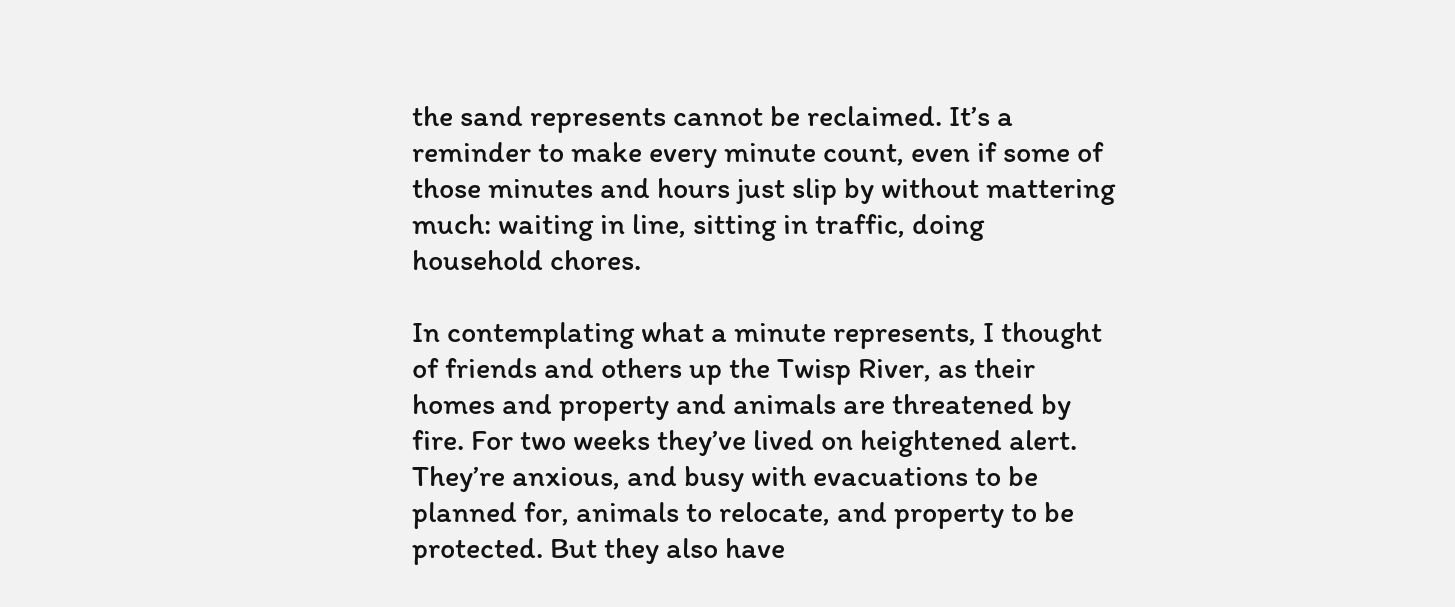the sand represents cannot be reclaimed. It’s a reminder to make every minute count, even if some of those minutes and hours just slip by without mattering much: waiting in line, sitting in traffic, doing household chores.

In contemplating what a minute represents, I thought of friends and others up the Twisp River, as their homes and property and animals are threatened by fire. For two weeks they’ve lived on heightened alert. They’re anxious, and busy with evacuations to be planned for, animals to relocate, and property to be protected. But they also have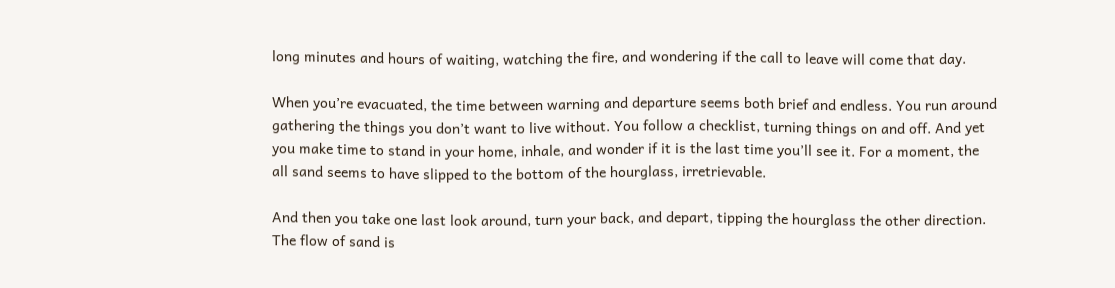long minutes and hours of waiting, watching the fire, and wondering if the call to leave will come that day.

When you’re evacuated, the time between warning and departure seems both brief and endless. You run around gathering the things you don’t want to live without. You follow a checklist, turning things on and off. And yet you make time to stand in your home, inhale, and wonder if it is the last time you’ll see it. For a moment, the all sand seems to have slipped to the bottom of the hourglass, irretrievable.

And then you take one last look around, turn your back, and depart, tipping the hourglass the other direction. The flow of sand is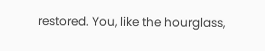restored. You, like the hourglass,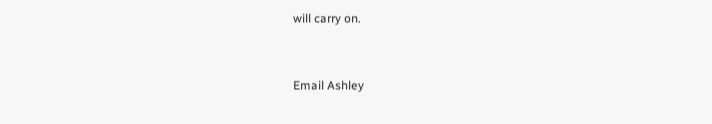will carry on.


Email Ashley